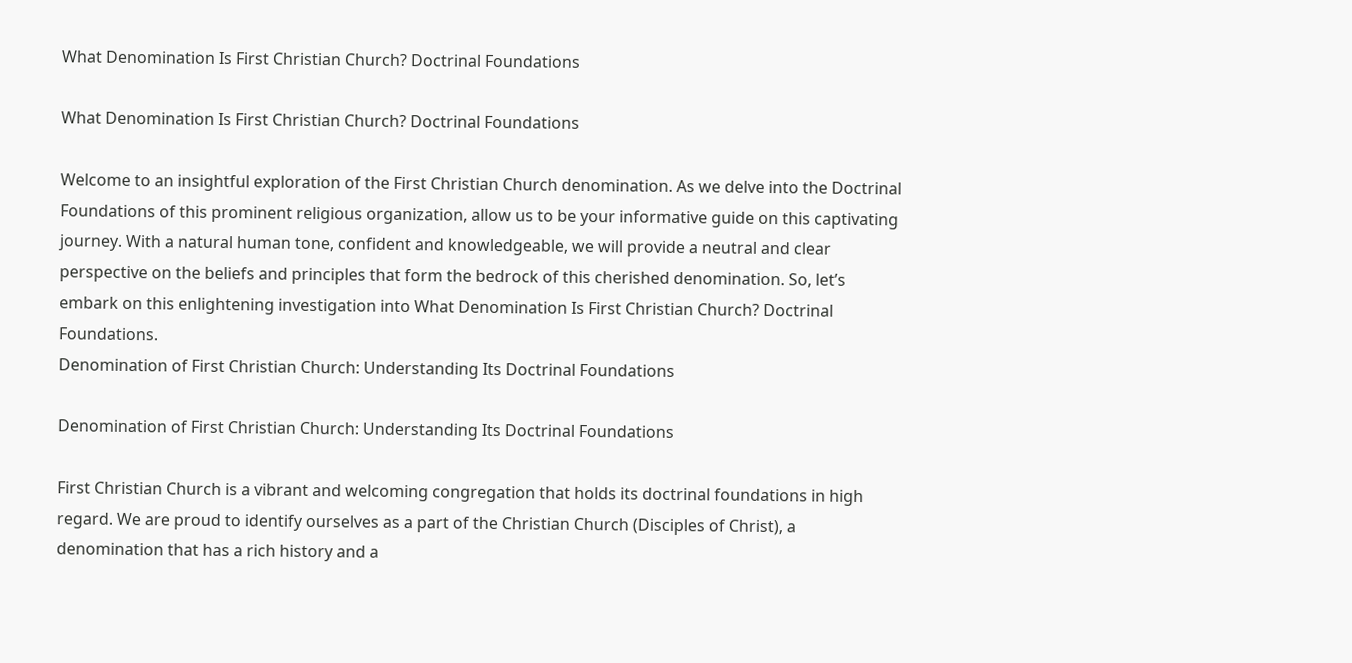What Denomination Is First Christian Church? Doctrinal Foundations

What Denomination Is First Christian Church? Doctrinal Foundations

Welcome to an insightful exploration of the First Christian Church denomination. As we delve into the Doctrinal Foundations of this prominent religious organization, allow us to be your informative guide on this captivating journey. With a natural human tone, confident and knowledgeable, we will provide a neutral and clear perspective on the beliefs and principles that form the bedrock of this cherished denomination. So, let’s embark on this enlightening investigation into What Denomination Is First Christian Church? Doctrinal Foundations.
Denomination of First Christian Church: Understanding Its Doctrinal Foundations

Denomination of First Christian Church: Understanding Its Doctrinal Foundations

First Christian Church is a vibrant and welcoming congregation that holds its doctrinal foundations in high regard. We are proud to identify ourselves as a part of the Christian Church (Disciples of Christ), a denomination that has a rich history and a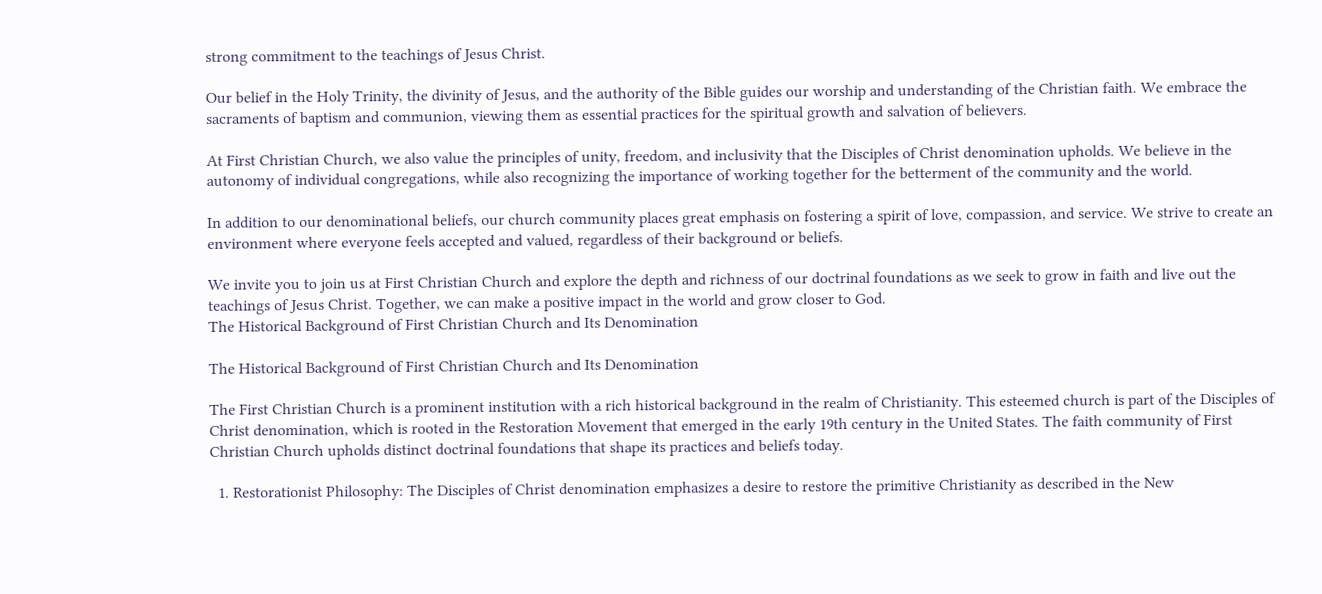strong commitment to the teachings of Jesus Christ.

Our belief in the Holy Trinity, the divinity of Jesus, and the authority of the Bible guides our worship and understanding of the Christian faith. We embrace the sacraments of baptism and communion, viewing them as essential practices for the spiritual growth and salvation of believers.

At First Christian Church, we also value the principles of unity, freedom, and inclusivity that the Disciples of Christ denomination upholds. We believe in the autonomy of individual congregations, while also recognizing the importance of working together for the betterment of the community and the world.

In addition to our denominational beliefs, our church community places great emphasis on fostering a spirit of love, compassion, and service. We strive to create an environment where everyone feels accepted and valued, regardless of their background or beliefs.

We invite you to join us at First Christian Church and explore the depth and richness of our doctrinal foundations as we seek to grow in faith and live out the teachings of Jesus Christ. Together, we can make a positive impact in the world and grow closer to God.
The Historical Background of First Christian Church and Its Denomination

The Historical Background of First Christian Church and Its Denomination

The First Christian Church is a prominent institution with a rich historical background in the realm of Christianity. This esteemed church is part of the Disciples of Christ denomination, which is rooted in the Restoration Movement that emerged in the early 19th century in the United States. The faith community of First Christian Church upholds distinct doctrinal foundations that shape its practices and beliefs today.

  1. Restorationist Philosophy: The Disciples of Christ denomination emphasizes a desire to restore the primitive Christianity as described in the New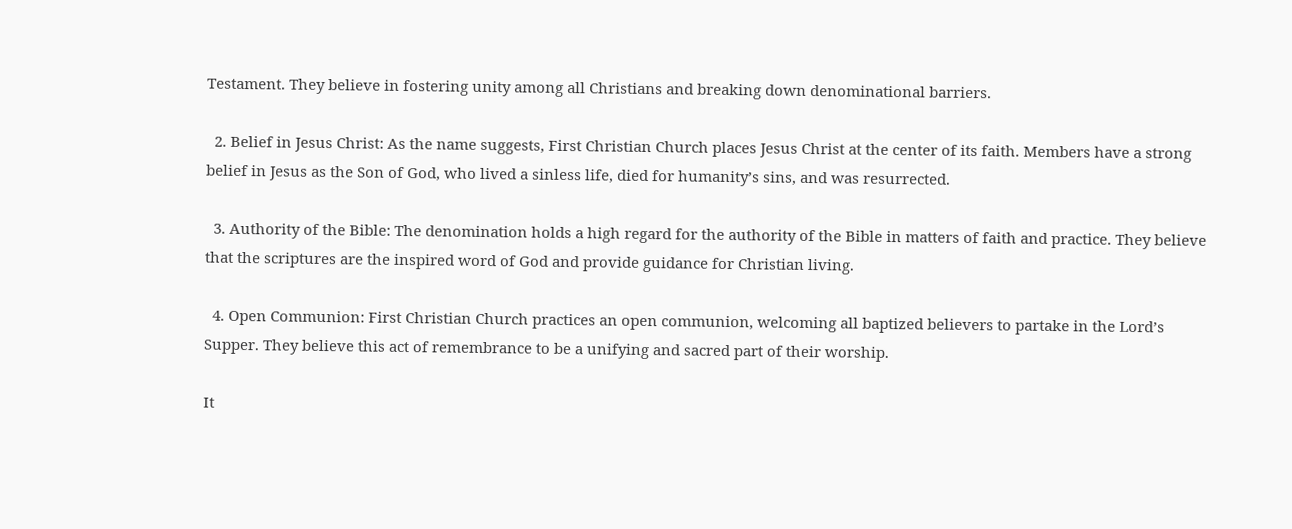Testament. They believe in fostering unity among all Christians and breaking down denominational barriers.

  2. Belief in Jesus Christ: As the name suggests, First Christian Church places Jesus Christ at the center of its faith. Members have a strong belief in Jesus as the Son of God, who lived a sinless life, died for humanity’s sins, and was resurrected.

  3. Authority of the Bible: The denomination holds a high regard for the authority of the Bible in matters of faith and practice. They believe that the scriptures are the inspired word of God and provide guidance for Christian living.

  4. Open Communion: First Christian Church practices an open communion, welcoming all baptized believers to partake in the Lord’s Supper. They believe this act of remembrance to be a unifying and sacred part of their worship.

It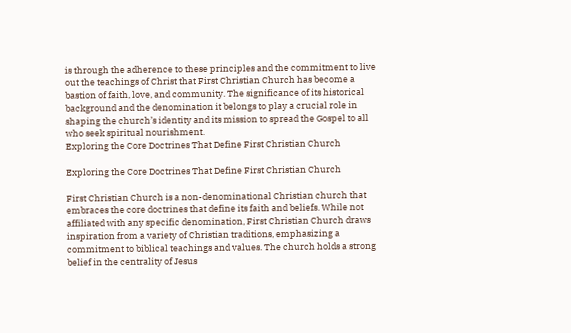is through the adherence to these principles and the commitment to live out the teachings of Christ that First Christian Church has become a bastion of faith, love, and community. The significance of its historical background and the denomination it belongs to play a crucial role in shaping the church’s identity and its mission to spread the Gospel to all who seek spiritual nourishment.
Exploring the Core Doctrines That Define First Christian Church

Exploring the Core Doctrines That Define First Christian Church

First Christian Church is a non-denominational Christian church that embraces the core doctrines that define its faith and beliefs. While not affiliated with any specific denomination, First Christian Church draws inspiration from a variety of Christian traditions, emphasizing a commitment to biblical teachings and values. The church holds a strong belief in the centrality of Jesus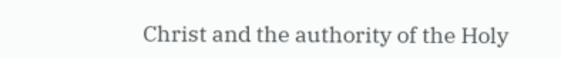Christ and the authority of the Holy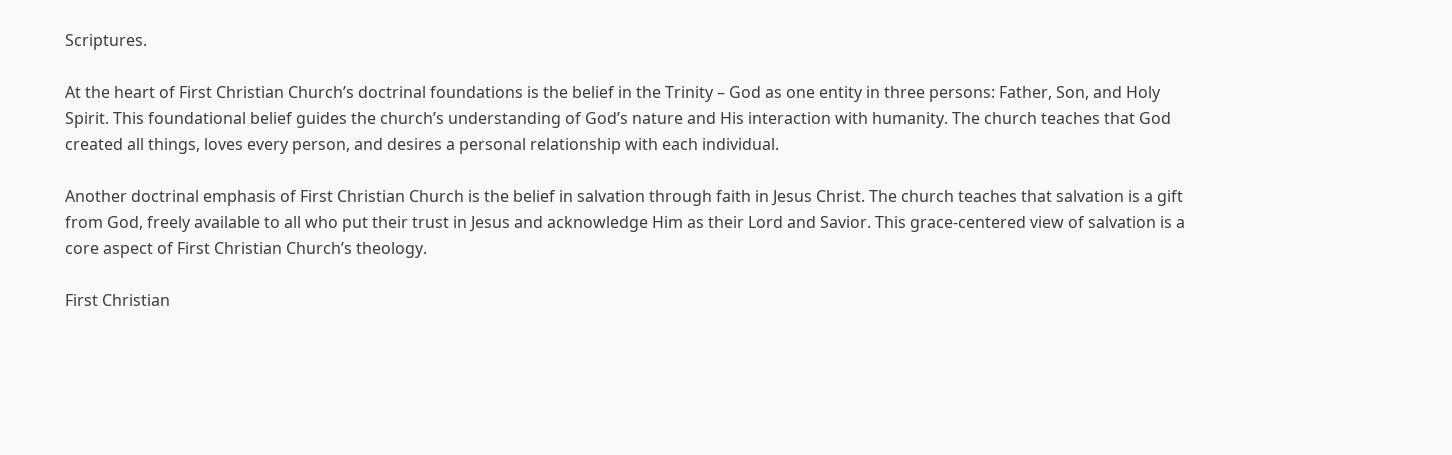Scriptures.

At the heart of First Christian Church’s doctrinal foundations is the belief in the Trinity – God as one entity in three persons: Father, Son, and Holy Spirit. This foundational belief guides the church’s understanding of God’s nature and His interaction with humanity. The church teaches that God created all things, loves every person, and desires a personal relationship with each individual.

Another doctrinal emphasis of First Christian Church is the belief in salvation through faith in Jesus Christ. The church teaches that salvation is a gift from God, freely available to all who put their trust in Jesus and acknowledge Him as their Lord and Savior. This grace-centered view of salvation is a core aspect of First Christian Church’s theology.

First Christian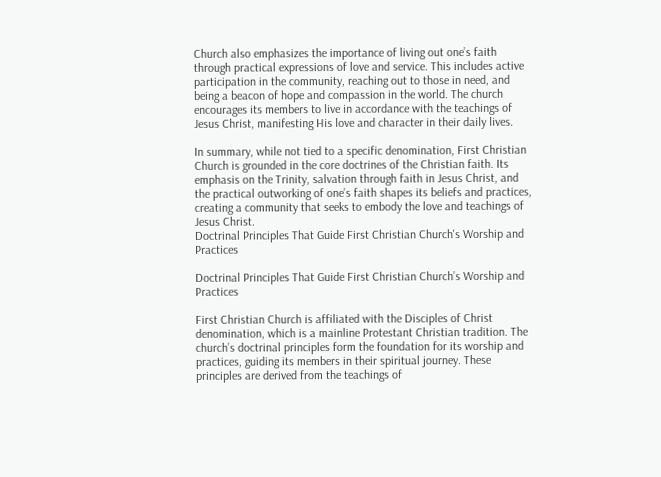Church also emphasizes the importance of living out one’s faith through practical expressions of love and service. This includes active participation in the community, reaching out to those in need, and being a beacon of hope and compassion in the world. The church encourages its members to live in accordance with the teachings of Jesus Christ, manifesting His love and character in their daily lives.

In summary, while not tied to a specific denomination, First Christian Church is grounded in the core doctrines of the Christian faith. Its emphasis on the Trinity, salvation through faith in Jesus Christ, and the practical outworking of one’s faith shapes its beliefs and practices, creating a community that seeks to embody the love and teachings of Jesus Christ.
Doctrinal Principles That Guide First Christian Church's Worship and Practices

Doctrinal Principles That Guide First Christian Church’s Worship and Practices

First Christian Church is affiliated with the Disciples of Christ denomination, which is a mainline Protestant Christian tradition. The church’s doctrinal principles form the foundation for its worship and practices, guiding its members in their spiritual journey. These principles are derived from the teachings of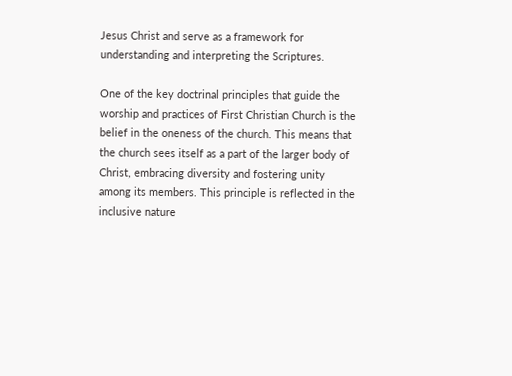Jesus Christ and serve as a framework for understanding and interpreting the Scriptures.

One of the key doctrinal principles that guide the worship and practices of First Christian Church is the belief in the oneness of the church. This means that the church sees itself as a part of the larger body of Christ, embracing diversity and fostering unity among its members. This principle is reflected in the inclusive nature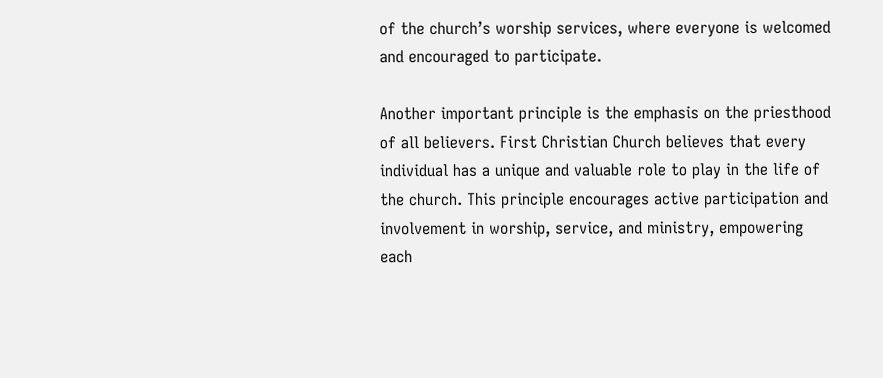of the church’s worship services, where everyone is welcomed and encouraged to participate.

Another important principle is the emphasis on the priesthood of all believers. First Christian Church believes that every individual has a unique and valuable role to play in the life of the church. This principle encourages active participation and involvement in worship, service, and ministry, empowering each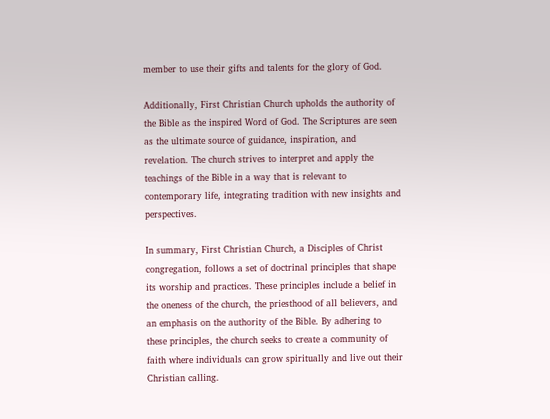member to use their gifts and talents for the glory of God.

Additionally, First Christian Church upholds the authority of the Bible as the inspired Word of God. The Scriptures are seen as the ultimate source of guidance, inspiration, and revelation. The church strives to interpret and apply the teachings of the Bible in a way that is relevant to contemporary life, integrating tradition with new insights and perspectives.

In summary, First Christian Church, a Disciples of Christ congregation, follows a set of doctrinal principles that shape its worship and practices. These principles include a belief in the oneness of the church, the priesthood of all believers, and an emphasis on the authority of the Bible. By adhering to these principles, the church seeks to create a community of faith where individuals can grow spiritually and live out their Christian calling.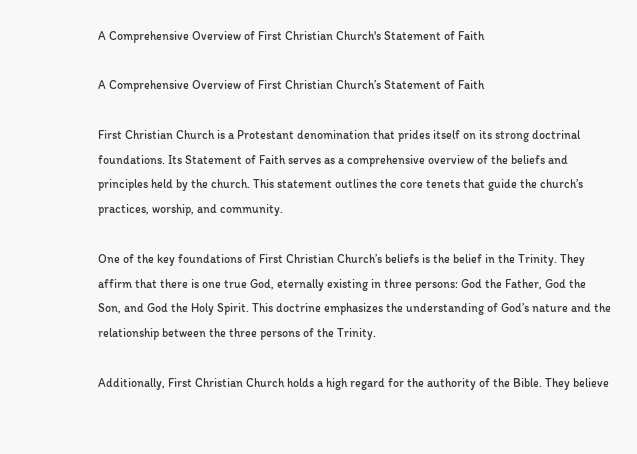A Comprehensive Overview of First Christian Church's Statement of Faith

A Comprehensive Overview of First Christian Church’s Statement of Faith

First Christian Church is a Protestant denomination that prides itself on its strong doctrinal foundations. Its Statement of Faith serves as a comprehensive overview of the beliefs and principles held by the church. This statement outlines the core tenets that guide the church’s practices, worship, and community.

One of the key foundations of First Christian Church’s beliefs is the belief in the Trinity. They affirm that there is one true God, eternally existing in three persons: God the Father, God the Son, and God the Holy Spirit. This doctrine emphasizes the understanding of God’s nature and the relationship between the three persons of the Trinity.

Additionally, First Christian Church holds a high regard for the authority of the Bible. They believe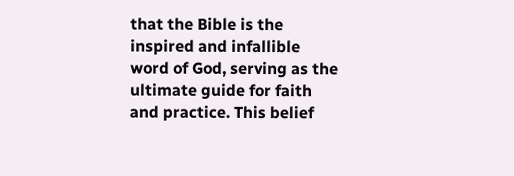that the Bible is the inspired and infallible word of God, serving as the ultimate guide for faith and practice. This belief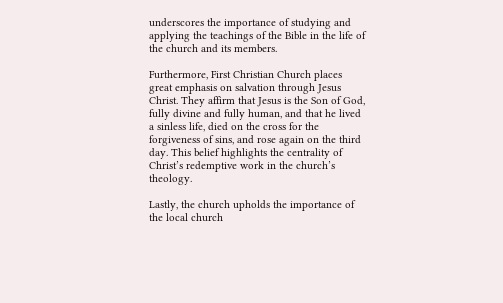underscores the importance of studying and applying the teachings of the Bible in the life of the church and its members.

Furthermore, First Christian Church places great emphasis on salvation through Jesus Christ. They affirm that Jesus is the Son of God, fully divine and fully human, and that he lived a sinless life, died on the cross for the forgiveness of sins, and rose again on the third day. This belief highlights the centrality of Christ’s redemptive work in the church’s theology.

Lastly, the church upholds the importance of the local church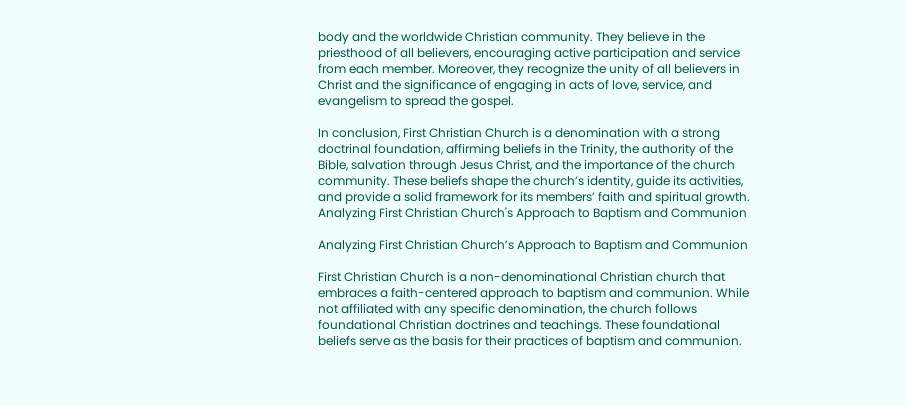body and the worldwide Christian community. They believe in the priesthood of all believers, encouraging active participation and service from each member. Moreover, they recognize the unity of all believers in Christ and the significance of engaging in acts of love, service, and evangelism to spread the gospel.

In conclusion, First Christian Church is a denomination with a strong doctrinal foundation, affirming beliefs in the Trinity, the authority of the Bible, salvation through Jesus Christ, and the importance of the church community. These beliefs shape the church’s identity, guide its activities, and provide a solid framework for its members’ faith and spiritual growth.
Analyzing First Christian Church's Approach to Baptism and Communion

Analyzing First Christian Church’s Approach to Baptism and Communion

First Christian Church is a non-denominational Christian church that embraces a faith-centered approach to baptism and communion. While not affiliated with any specific denomination, the church follows foundational Christian doctrines and teachings. These foundational beliefs serve as the basis for their practices of baptism and communion.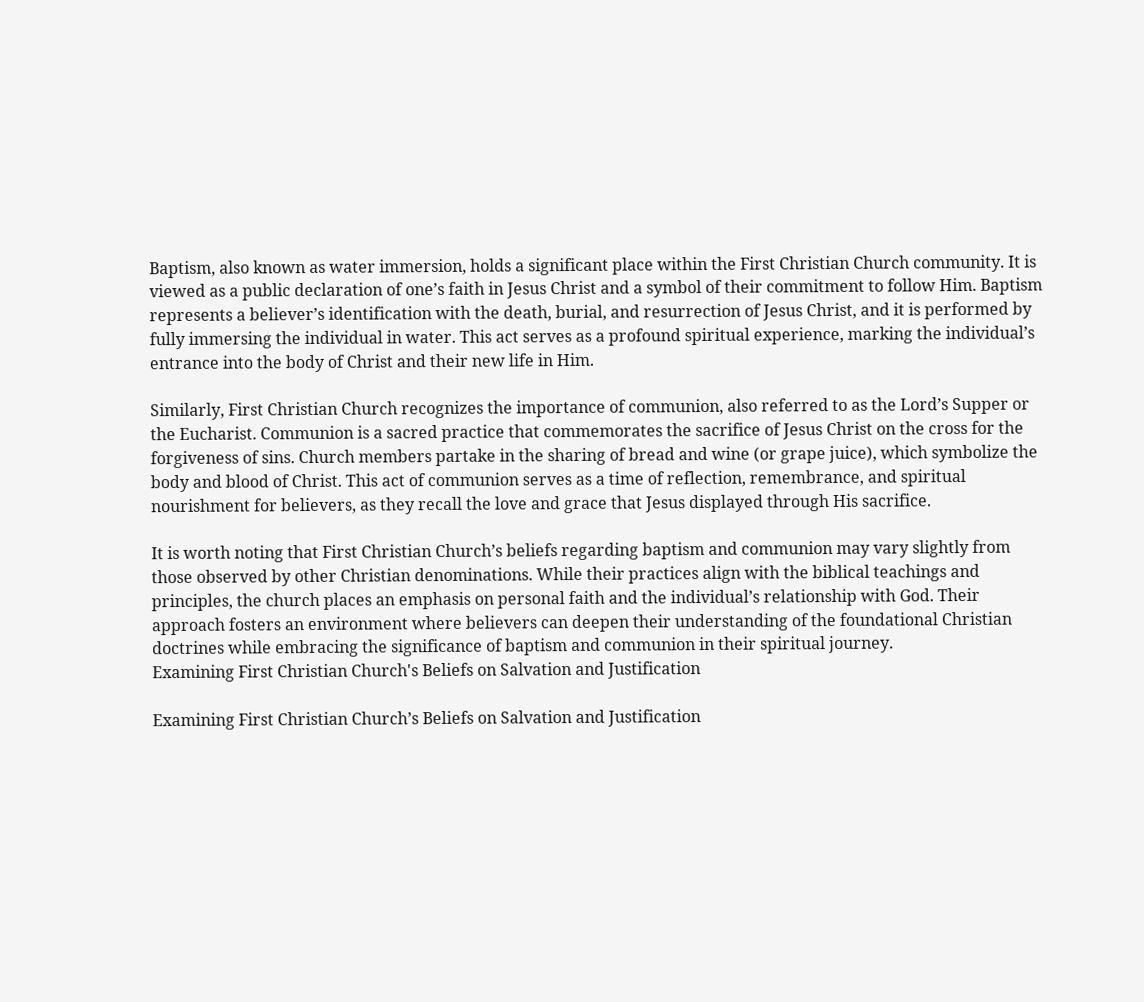Baptism, also known as water immersion, holds a significant place within the First Christian Church community. It is viewed as a public declaration of one’s faith in Jesus Christ and a symbol of their commitment to follow Him. Baptism represents a believer’s identification with the death, burial, and resurrection of Jesus Christ, and it is performed by fully immersing the individual in water. This act serves as a profound spiritual experience, marking the individual’s entrance into the body of Christ and their new life in Him.

Similarly, First Christian Church recognizes the importance of communion, also referred to as the Lord’s Supper or the Eucharist. Communion is a sacred practice that commemorates the sacrifice of Jesus Christ on the cross for the forgiveness of sins. Church members partake in the sharing of bread and wine (or grape juice), which symbolize the body and blood of Christ. This act of communion serves as a time of reflection, remembrance, and spiritual nourishment for believers, as they recall the love and grace that Jesus displayed through His sacrifice.

It is worth noting that First Christian Church’s beliefs regarding baptism and communion may vary slightly from those observed by other Christian denominations. While their practices align with the biblical teachings and principles, the church places an emphasis on personal faith and the individual’s relationship with God. Their approach fosters an environment where believers can deepen their understanding of the foundational Christian doctrines while embracing the significance of baptism and communion in their spiritual journey.
Examining First Christian Church's Beliefs on Salvation and Justification

Examining First Christian Church’s Beliefs on Salvation and Justification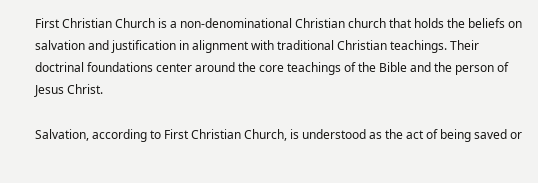First Christian Church is a non-denominational Christian church that holds the beliefs on salvation and justification in alignment with traditional Christian teachings. Their doctrinal foundations center around the core teachings of the Bible and the person of Jesus Christ.

Salvation, according to First Christian Church, is understood as the act of being saved or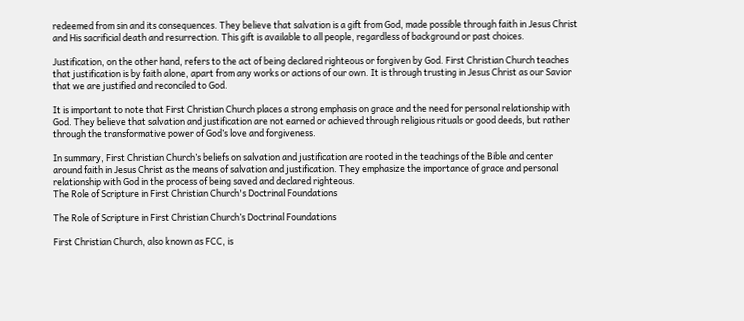redeemed from sin and its consequences. They believe that salvation is a gift from God, made possible through faith in Jesus Christ and His sacrificial death and resurrection. This gift is available to all people, regardless of background or past choices.

Justification, on the other hand, refers to the act of being declared righteous or forgiven by God. First Christian Church teaches that justification is by faith alone, apart from any works or actions of our own. It is through trusting in Jesus Christ as our Savior that we are justified and reconciled to God.

It is important to note that First Christian Church places a strong emphasis on grace and the need for personal relationship with God. They believe that salvation and justification are not earned or achieved through religious rituals or good deeds, but rather through the transformative power of God’s love and forgiveness.

In summary, First Christian Church’s beliefs on salvation and justification are rooted in the teachings of the Bible and center around faith in Jesus Christ as the means of salvation and justification. They emphasize the importance of grace and personal relationship with God in the process of being saved and declared righteous.
The Role of Scripture in First Christian Church's Doctrinal Foundations

The Role of Scripture in First Christian Church’s Doctrinal Foundations

First Christian Church, also known as FCC, is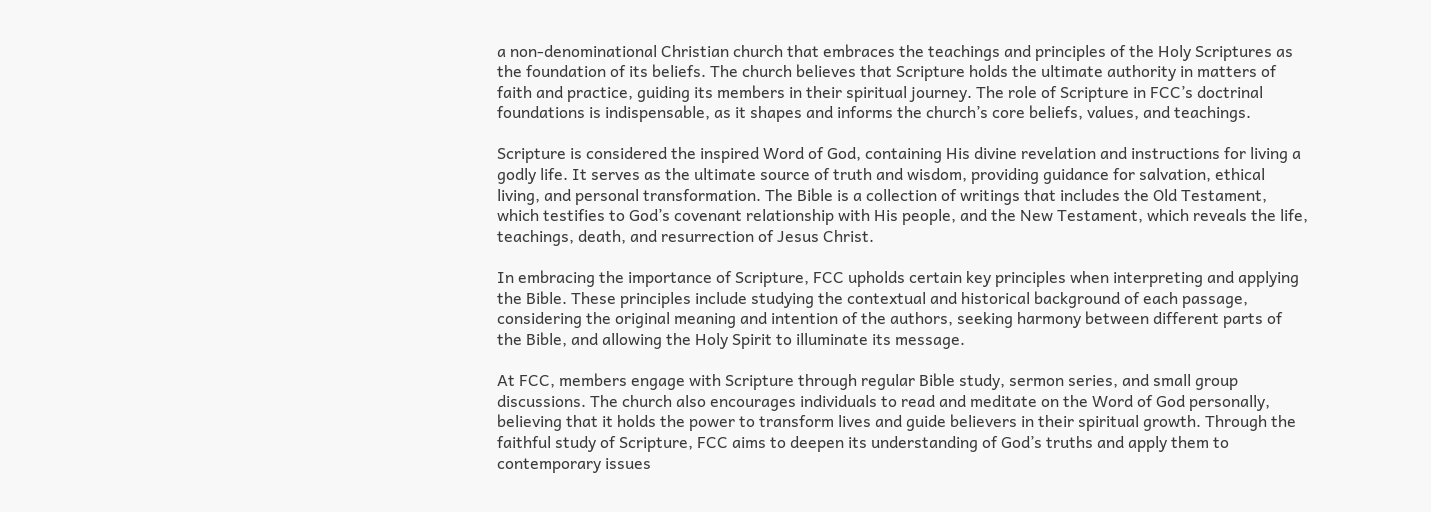a non-denominational Christian church that embraces the teachings and principles of the Holy Scriptures as the foundation of its beliefs. The church believes that Scripture holds the ultimate authority in matters of faith and practice, guiding its members in their spiritual journey. The role of Scripture in FCC’s doctrinal foundations is indispensable, as it shapes and informs the church’s core beliefs, values, and teachings.

Scripture is considered the inspired Word of God, containing His divine revelation and instructions for living a godly life. It serves as the ultimate source of truth and wisdom, providing guidance for salvation, ethical living, and personal transformation. The Bible is a collection of writings that includes the Old Testament, which testifies to God’s covenant relationship with His people, and the New Testament, which reveals the life, teachings, death, and resurrection of Jesus Christ.

In embracing the importance of Scripture, FCC upholds certain key principles when interpreting and applying the Bible. These principles include studying the contextual and historical background of each passage, considering the original meaning and intention of the authors, seeking harmony between different parts of the Bible, and allowing the Holy Spirit to illuminate its message.

At FCC, members engage with Scripture through regular Bible study, sermon series, and small group discussions. The church also encourages individuals to read and meditate on the Word of God personally, believing that it holds the power to transform lives and guide believers in their spiritual growth. Through the faithful study of Scripture, FCC aims to deepen its understanding of God’s truths and apply them to contemporary issues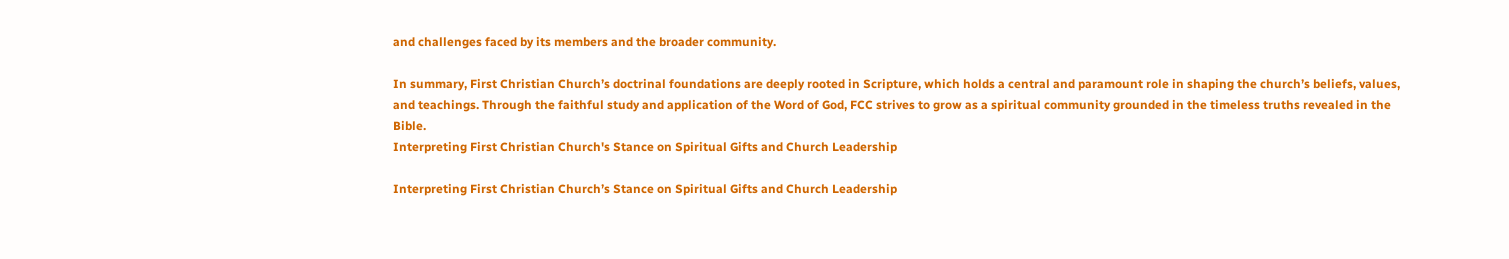and challenges faced by its members and the broader community.

In summary, First Christian Church’s doctrinal foundations are deeply rooted in Scripture, which holds a central and paramount role in shaping the church’s beliefs, values, and teachings. Through the faithful study and application of the Word of God, FCC strives to grow as a spiritual community grounded in the timeless truths revealed in the Bible.
Interpreting First Christian Church's Stance on Spiritual Gifts and Church Leadership

Interpreting First Christian Church’s Stance on Spiritual Gifts and Church Leadership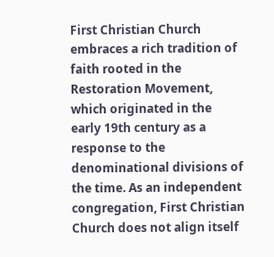First Christian Church embraces a rich tradition of faith rooted in the Restoration Movement, which originated in the early 19th century as a response to the denominational divisions of the time. As an independent congregation, First Christian Church does not align itself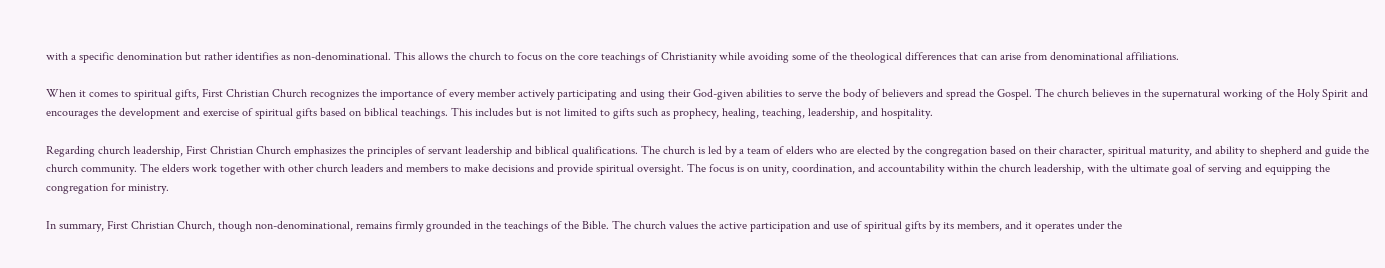with a specific denomination but rather identifies as non-denominational. This allows the church to focus on the core teachings of Christianity while avoiding some of the theological differences that can arise from denominational affiliations.

When it comes to spiritual gifts, First Christian Church recognizes the importance of every member actively participating and using their God-given abilities to serve the body of believers and spread the Gospel. The church believes in the supernatural working of the Holy Spirit and encourages the development and exercise of spiritual gifts based on biblical teachings. This includes but is not limited to gifts such as prophecy, healing, teaching, leadership, and hospitality.

Regarding church leadership, First Christian Church emphasizes the principles of servant leadership and biblical qualifications. The church is led by a team of elders who are elected by the congregation based on their character, spiritual maturity, and ability to shepherd and guide the church community. The elders work together with other church leaders and members to make decisions and provide spiritual oversight. The focus is on unity, coordination, and accountability within the church leadership, with the ultimate goal of serving and equipping the congregation for ministry.

In summary, First Christian Church, though non-denominational, remains firmly grounded in the teachings of the Bible. The church values the active participation and use of spiritual gifts by its members, and it operates under the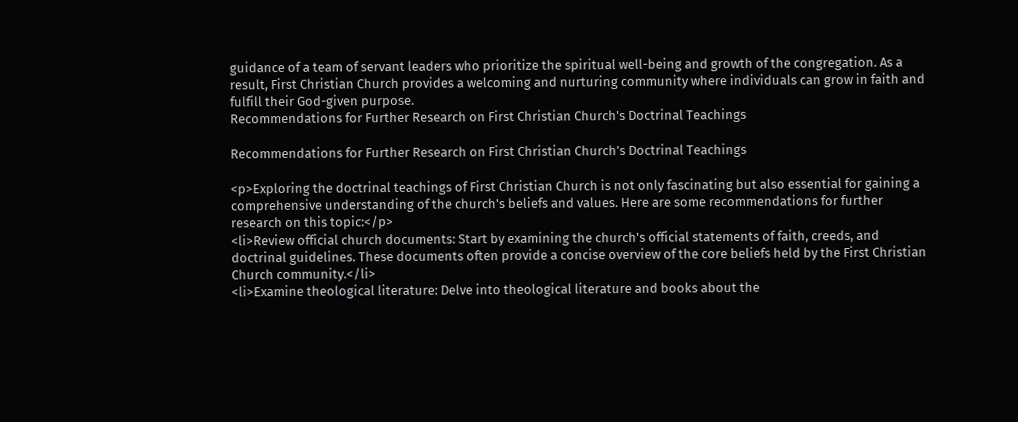guidance of a team of servant leaders who prioritize the spiritual well-being and growth of the congregation. As a result, First Christian Church provides a welcoming and nurturing community where individuals can grow in faith and fulfill their God-given purpose.
Recommendations for Further Research on First Christian Church's Doctrinal Teachings

Recommendations for Further Research on First Christian Church’s Doctrinal Teachings

<p>Exploring the doctrinal teachings of First Christian Church is not only fascinating but also essential for gaining a comprehensive understanding of the church's beliefs and values. Here are some recommendations for further research on this topic:</p>
<li>Review official church documents: Start by examining the church's official statements of faith, creeds, and doctrinal guidelines. These documents often provide a concise overview of the core beliefs held by the First Christian Church community.</li>
<li>Examine theological literature: Delve into theological literature and books about the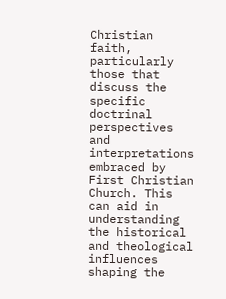Christian faith, particularly those that discuss the specific doctrinal perspectives and interpretations embraced by First Christian Church. This can aid in understanding the historical and theological influences shaping the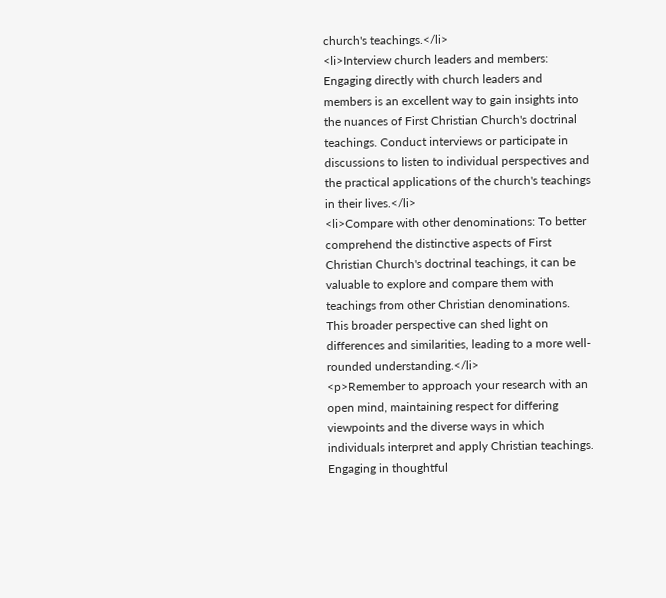church's teachings.</li>
<li>Interview church leaders and members: Engaging directly with church leaders and members is an excellent way to gain insights into the nuances of First Christian Church's doctrinal teachings. Conduct interviews or participate in discussions to listen to individual perspectives and the practical applications of the church's teachings in their lives.</li>
<li>Compare with other denominations: To better comprehend the distinctive aspects of First Christian Church's doctrinal teachings, it can be valuable to explore and compare them with teachings from other Christian denominations. This broader perspective can shed light on differences and similarities, leading to a more well-rounded understanding.</li>
<p>Remember to approach your research with an open mind, maintaining respect for differing viewpoints and the diverse ways in which individuals interpret and apply Christian teachings. Engaging in thoughtful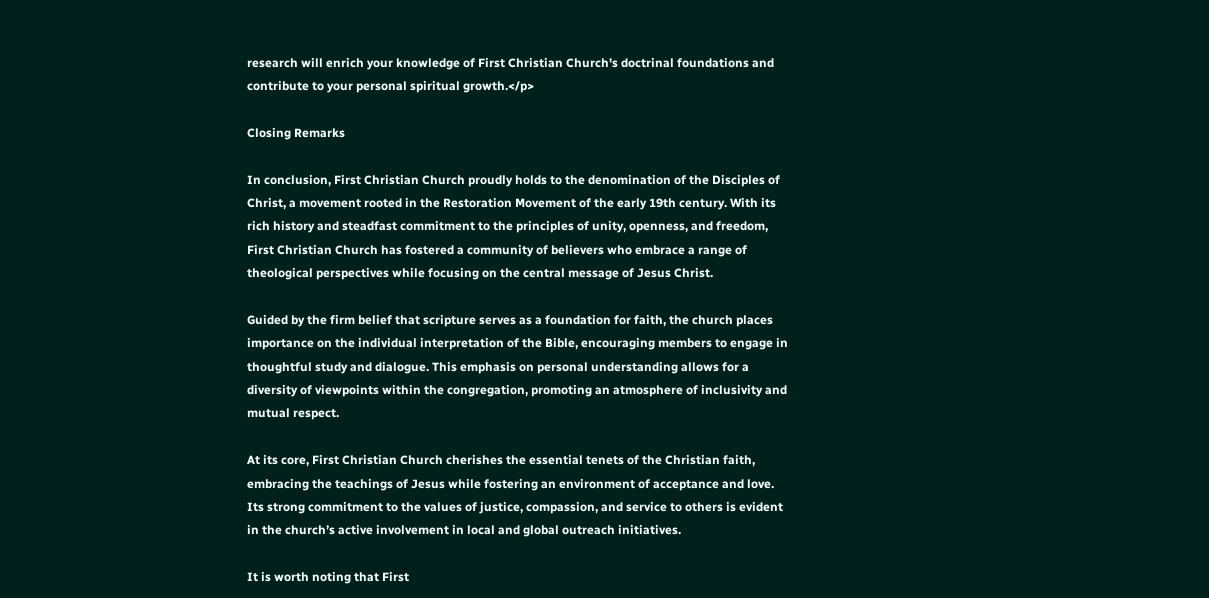research will enrich your knowledge of First Christian Church's doctrinal foundations and contribute to your personal spiritual growth.</p>

Closing Remarks

In conclusion, First Christian Church proudly holds to the denomination of the Disciples of Christ, a movement rooted in the Restoration Movement of the early 19th century. With its rich history and steadfast commitment to the principles of unity, openness, and freedom, First Christian Church has fostered a community of believers who embrace a range of theological perspectives while focusing on the central message of Jesus Christ.

Guided by the firm belief that scripture serves as a foundation for faith, the church places importance on the individual interpretation of the Bible, encouraging members to engage in thoughtful study and dialogue. This emphasis on personal understanding allows for a diversity of viewpoints within the congregation, promoting an atmosphere of inclusivity and mutual respect.

At its core, First Christian Church cherishes the essential tenets of the Christian faith, embracing the teachings of Jesus while fostering an environment of acceptance and love. Its strong commitment to the values of justice, compassion, and service to others is evident in the church’s active involvement in local and global outreach initiatives.

It is worth noting that First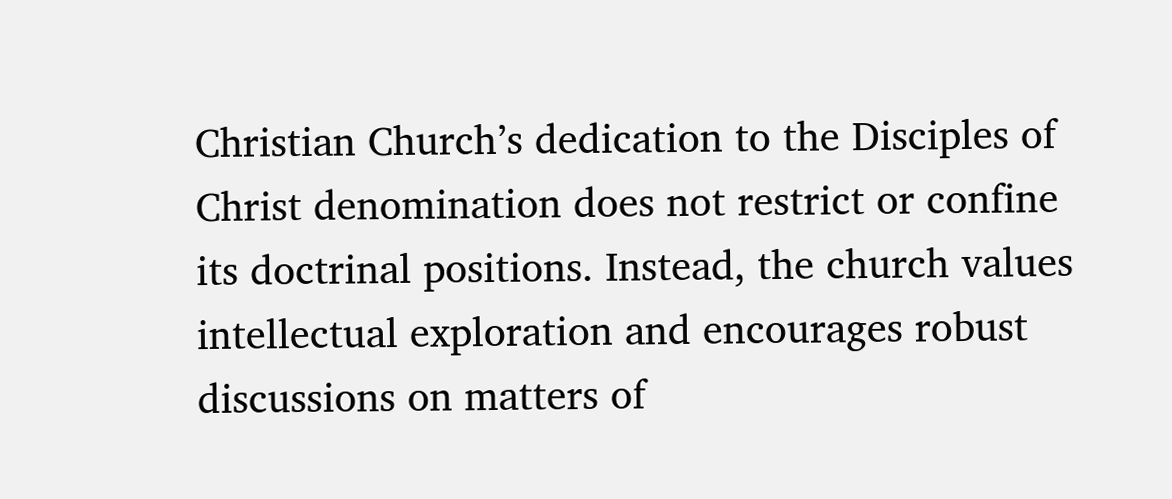Christian Church’s dedication to the Disciples of Christ denomination does not restrict or confine its doctrinal positions. Instead, the church values intellectual exploration and encourages robust discussions on matters of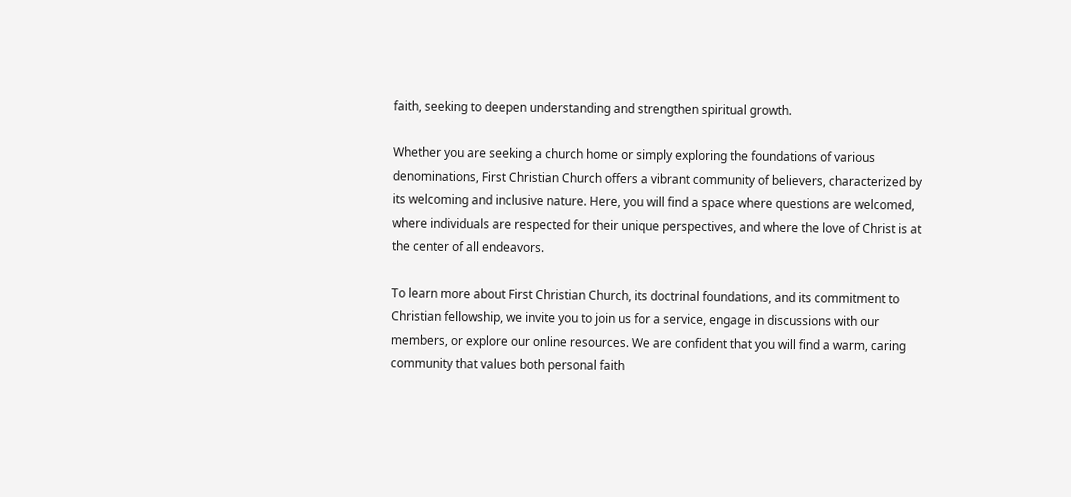faith, seeking to deepen understanding and strengthen spiritual growth.

Whether you are seeking a church home or simply exploring the foundations of various denominations, First Christian Church offers a vibrant community of believers, characterized by its welcoming and inclusive nature. Here, you will find a space where questions are welcomed, where individuals are respected for their unique perspectives, and where the love of Christ is at the center of all endeavors.

To learn more about First Christian Church, its doctrinal foundations, and its commitment to Christian fellowship, we invite you to join us for a service, engage in discussions with our members, or explore our online resources. We are confident that you will find a warm, caring community that values both personal faith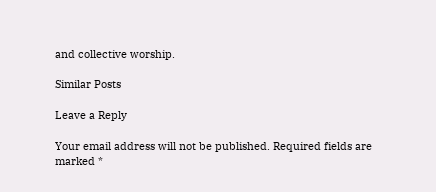and collective worship.

Similar Posts

Leave a Reply

Your email address will not be published. Required fields are marked *